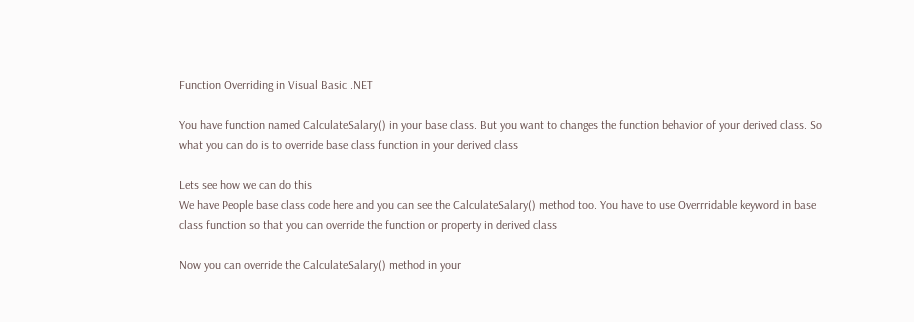Function Overriding in Visual Basic .NET

You have function named CalculateSalary() in your base class. But you want to changes the function behavior of your derived class. So what you can do is to override base class function in your derived class

Lets see how we can do this
We have People base class code here and you can see the CalculateSalary() method too. You have to use Overrridable keyword in base class function so that you can override the function or property in derived class

Now you can override the CalculateSalary() method in your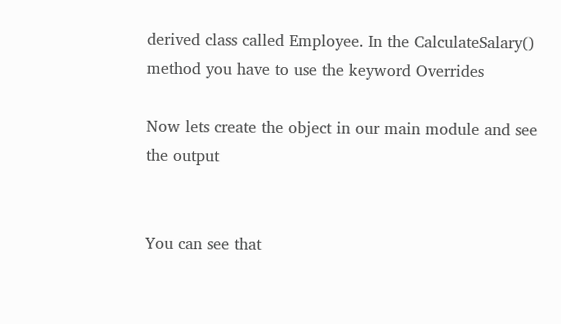derived class called Employee. In the CalculateSalary() method you have to use the keyword Overrides

Now lets create the object in our main module and see the output


You can see that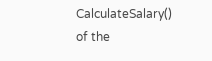CalculateSalary() of the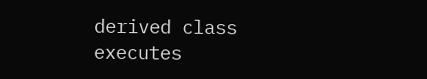derived class executes